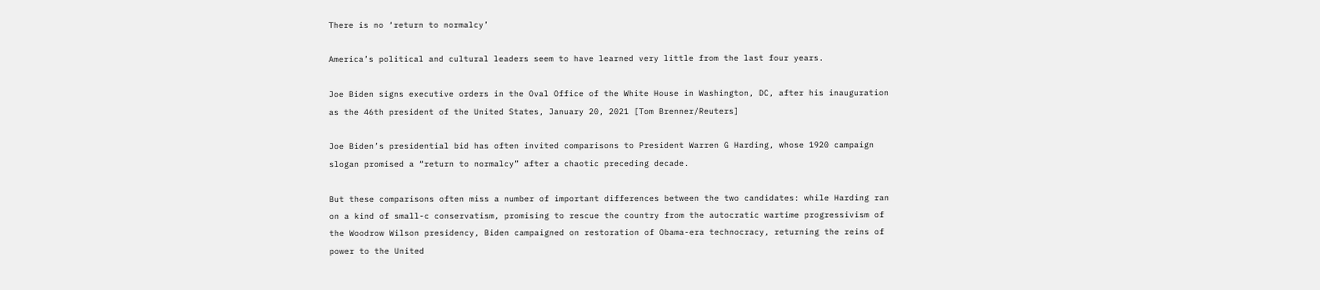There is no ‘return to normalcy’

America’s political and cultural leaders seem to have learned very little from the last four years.

Joe Biden signs executive orders in the Oval Office of the White House in Washington, DC, after his inauguration as the 46th president of the United States, January 20, 2021 [Tom Brenner/Reuters]

Joe Biden’s presidential bid has often invited comparisons to President Warren G Harding, whose 1920 campaign slogan promised a “return to normalcy” after a chaotic preceding decade.

But these comparisons often miss a number of important differences between the two candidates: while Harding ran on a kind of small-c conservatism, promising to rescue the country from the autocratic wartime progressivism of the Woodrow Wilson presidency, Biden campaigned on restoration of Obama-era technocracy, returning the reins of power to the United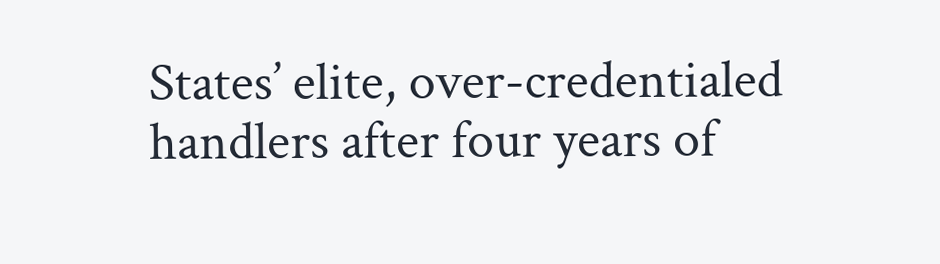States’ elite, over-credentialed handlers after four years of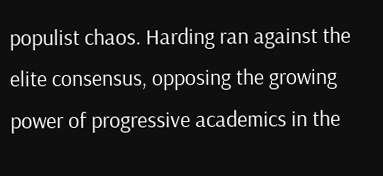populist chaos. Harding ran against the elite consensus, opposing the growing power of progressive academics in the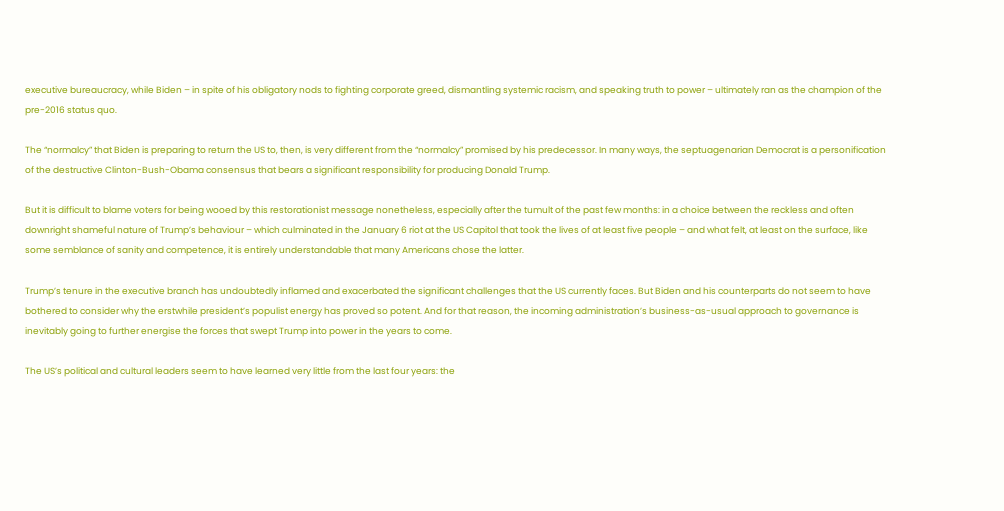executive bureaucracy, while Biden – in spite of his obligatory nods to fighting corporate greed, dismantling systemic racism, and speaking truth to power – ultimately ran as the champion of the pre-2016 status quo.

The “normalcy” that Biden is preparing to return the US to, then, is very different from the “normalcy” promised by his predecessor. In many ways, the septuagenarian Democrat is a personification of the destructive Clinton-Bush-Obama consensus that bears a significant responsibility for producing Donald Trump.

But it is difficult to blame voters for being wooed by this restorationist message nonetheless, especially after the tumult of the past few months: in a choice between the reckless and often downright shameful nature of Trump’s behaviour – which culminated in the January 6 riot at the US Capitol that took the lives of at least five people – and what felt, at least on the surface, like some semblance of sanity and competence, it is entirely understandable that many Americans chose the latter.

Trump’s tenure in the executive branch has undoubtedly inflamed and exacerbated the significant challenges that the US currently faces. But Biden and his counterparts do not seem to have bothered to consider why the erstwhile president’s populist energy has proved so potent. And for that reason, the incoming administration’s business-as-usual approach to governance is inevitably going to further energise the forces that swept Trump into power in the years to come.

The US’s political and cultural leaders seem to have learned very little from the last four years: the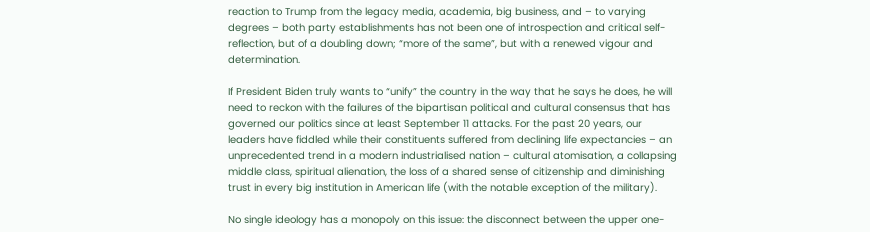reaction to Trump from the legacy media, academia, big business, and – to varying degrees – both party establishments has not been one of introspection and critical self-reflection, but of a doubling down; “more of the same”, but with a renewed vigour and determination.

If President Biden truly wants to “unify” the country in the way that he says he does, he will need to reckon with the failures of the bipartisan political and cultural consensus that has governed our politics since at least September 11 attacks. For the past 20 years, our leaders have fiddled while their constituents suffered from declining life expectancies – an unprecedented trend in a modern industrialised nation – cultural atomisation, a collapsing middle class, spiritual alienation, the loss of a shared sense of citizenship and diminishing trust in every big institution in American life (with the notable exception of the military).

No single ideology has a monopoly on this issue: the disconnect between the upper one-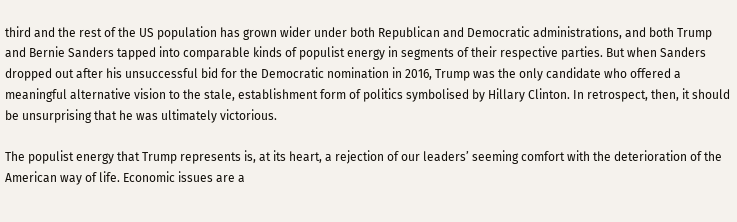third and the rest of the US population has grown wider under both Republican and Democratic administrations, and both Trump and Bernie Sanders tapped into comparable kinds of populist energy in segments of their respective parties. But when Sanders dropped out after his unsuccessful bid for the Democratic nomination in 2016, Trump was the only candidate who offered a meaningful alternative vision to the stale, establishment form of politics symbolised by Hillary Clinton. In retrospect, then, it should be unsurprising that he was ultimately victorious.

The populist energy that Trump represents is, at its heart, a rejection of our leaders’ seeming comfort with the deterioration of the American way of life. Economic issues are a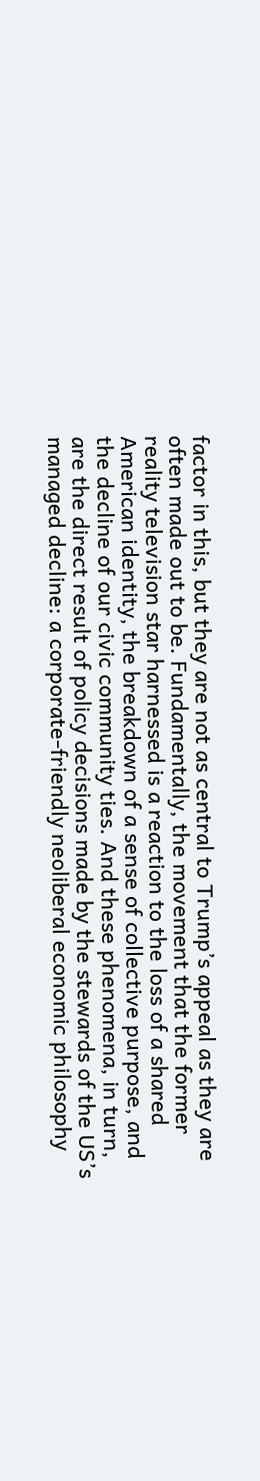factor in this, but they are not as central to Trump’s appeal as they are often made out to be. Fundamentally, the movement that the former reality television star harnessed is a reaction to the loss of a shared American identity, the breakdown of a sense of collective purpose, and the decline of our civic community ties. And these phenomena, in turn, are the direct result of policy decisions made by the stewards of the US’s managed decline: a corporate-friendly neoliberal economic philosophy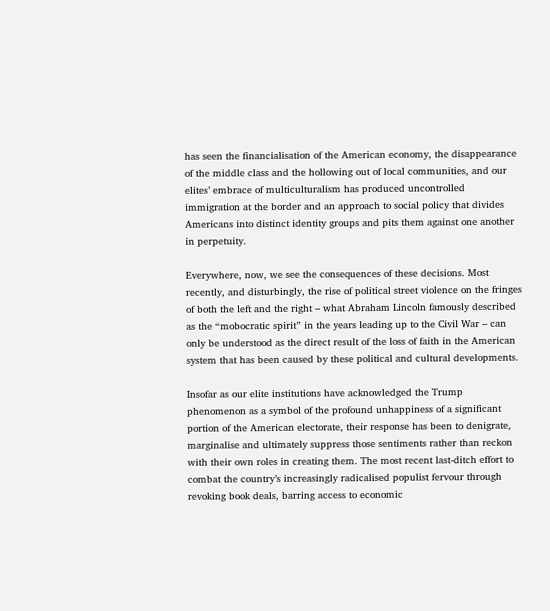has seen the financialisation of the American economy, the disappearance of the middle class and the hollowing out of local communities, and our elites’ embrace of multiculturalism has produced uncontrolled immigration at the border and an approach to social policy that divides Americans into distinct identity groups and pits them against one another in perpetuity.

Everywhere, now, we see the consequences of these decisions. Most recently, and disturbingly, the rise of political street violence on the fringes of both the left and the right – what Abraham Lincoln famously described as the “mobocratic spirit” in the years leading up to the Civil War – can only be understood as the direct result of the loss of faith in the American system that has been caused by these political and cultural developments.

Insofar as our elite institutions have acknowledged the Trump phenomenon as a symbol of the profound unhappiness of a significant portion of the American electorate, their response has been to denigrate, marginalise and ultimately suppress those sentiments rather than reckon with their own roles in creating them. The most recent last-ditch effort to combat the country’s increasingly radicalised populist fervour through revoking book deals, barring access to economic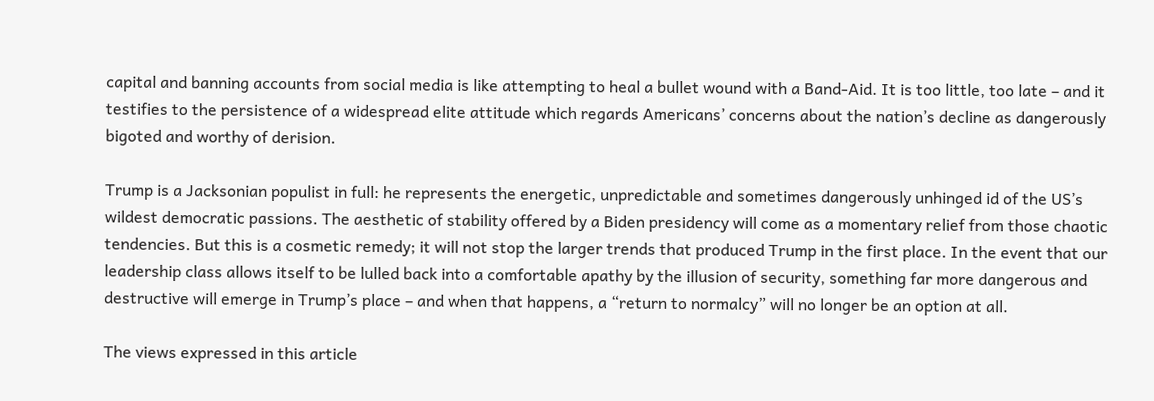capital and banning accounts from social media is like attempting to heal a bullet wound with a Band-Aid. It is too little, too late – and it testifies to the persistence of a widespread elite attitude which regards Americans’ concerns about the nation’s decline as dangerously bigoted and worthy of derision.

Trump is a Jacksonian populist in full: he represents the energetic, unpredictable and sometimes dangerously unhinged id of the US’s wildest democratic passions. The aesthetic of stability offered by a Biden presidency will come as a momentary relief from those chaotic tendencies. But this is a cosmetic remedy; it will not stop the larger trends that produced Trump in the first place. In the event that our leadership class allows itself to be lulled back into a comfortable apathy by the illusion of security, something far more dangerous and destructive will emerge in Trump’s place – and when that happens, a “return to normalcy” will no longer be an option at all.

The views expressed in this article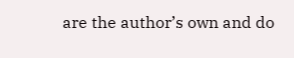are the author’s own and do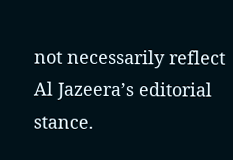not necessarily reflect Al Jazeera’s editorial stance.